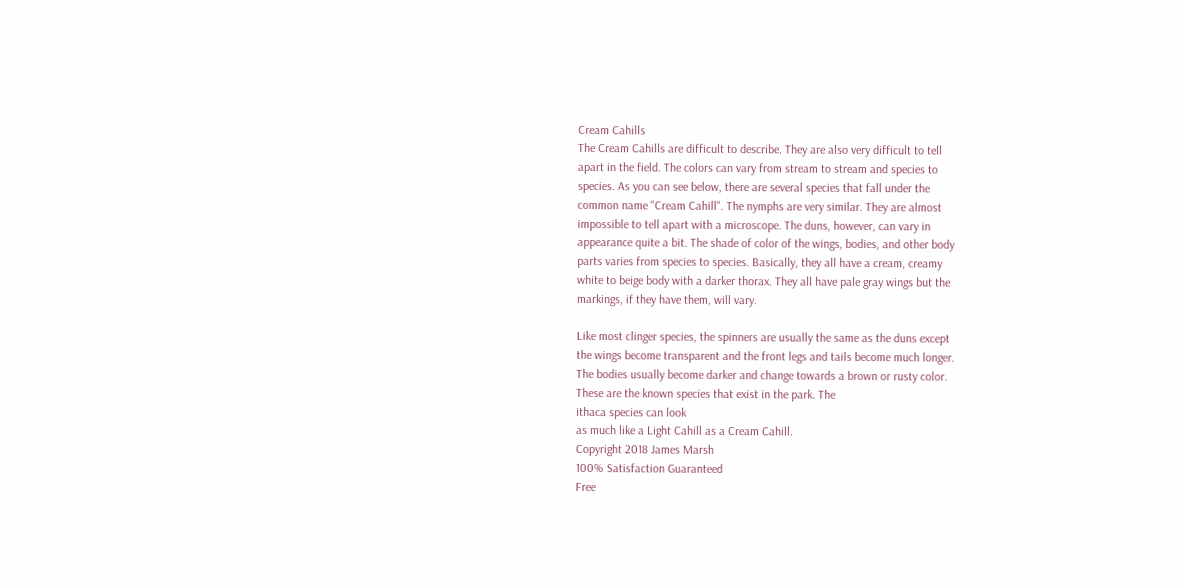Cream Cahills
The Cream Cahills are difficult to describe. They are also very difficult to tell
apart in the field. The colors can vary from stream to stream and species to
species. As you can see below, there are several species that fall under the
common name "Cream Cahill". The nymphs are very similar. They are almost
impossible to tell apart with a microscope. The duns, however, can vary in
appearance quite a bit. The shade of color of the wings, bodies, and other body
parts varies from species to species. Basically, they all have a cream, creamy
white to beige body with a darker thorax. They all have pale gray wings but the
markings, if they have them, will vary.

Like most clinger species, the spinners are usually the same as the duns except
the wings become transparent and the front legs and tails become much longer.
The bodies usually become darker and change towards a brown or rusty color.
These are the known species that exist in the park. The
ithaca species can look
as much like a Light Cahill as a Cream Cahill.
Copyright 2018 James Marsh
100% Satisfaction Guaranteed
Free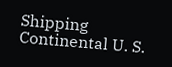Shipping Continental U. S.